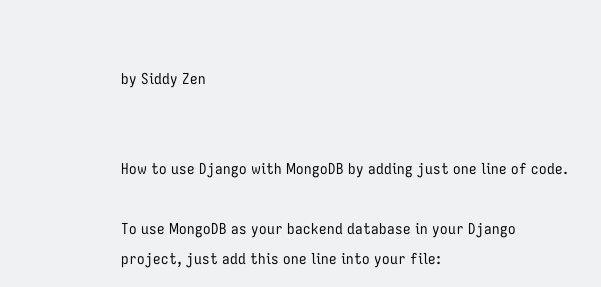by Siddy Zen


How to use Django with MongoDB by adding just one line of code.

To use MongoDB as your backend database in your Django project, just add this one line into your file: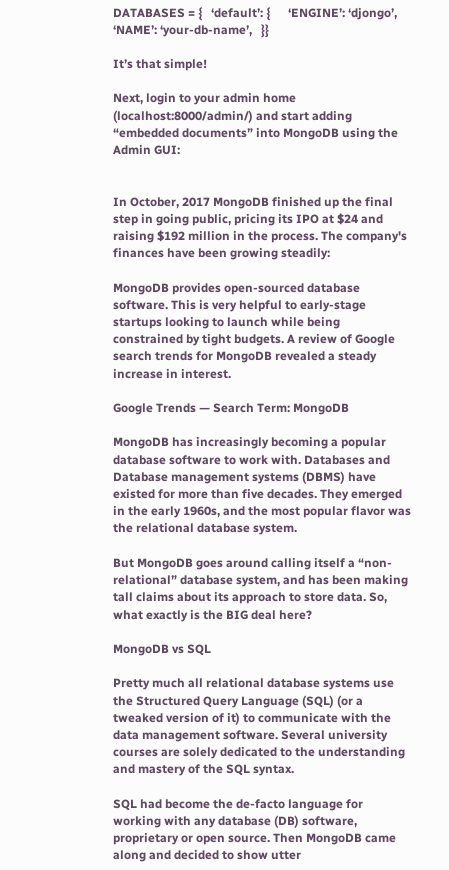DATABASES = {   ‘default’: {      ‘ENGINE’: ‘djongo’,      ‘NAME’: ‘your-db-name’,   }}

It’s that simple!

Next, login to your admin home (localhost:8000/admin/) and start adding “embedded documents” into MongoDB using the Admin GUI:


In October, 2017 MongoDB finished up the final step in going public, pricing its IPO at $24 and raising $192 million in the process. The company's finances have been growing steadily:

MongoDB provides open-sourced database software. This is very helpful to early-stage startups looking to launch while being constrained by tight budgets. A review of Google search trends for MongoDB revealed a steady increase in interest.

Google Trends — Search Term: MongoDB

MongoDB has increasingly becoming a popular database software to work with. Databases and Database management systems (DBMS) have existed for more than five decades. They emerged in the early 1960s, and the most popular flavor was the relational database system.

But MongoDB goes around calling itself a “non-relational” database system, and has been making tall claims about its approach to store data. So, what exactly is the BIG deal here?

MongoDB vs SQL

Pretty much all relational database systems use the Structured Query Language (SQL) (or a tweaked version of it) to communicate with the data management software. Several university courses are solely dedicated to the understanding and mastery of the SQL syntax.

SQL had become the de-facto language for working with any database (DB) software, proprietary or open source. Then MongoDB came along and decided to show utter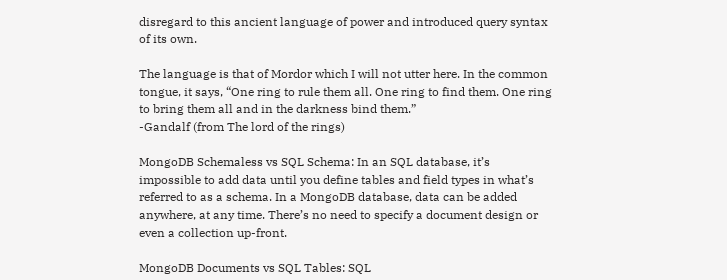disregard to this ancient language of power and introduced query syntax of its own.

The language is that of Mordor which I will not utter here. In the common tongue, it says, “One ring to rule them all. One ring to find them. One ring to bring them all and in the darkness bind them.”
-Gandalf (from The lord of the rings)

MongoDB Schemaless vs SQL Schema: In an SQL database, it’s impossible to add data until you define tables and field types in what’s referred to as a schema. In a MongoDB database, data can be added anywhere, at any time. There’s no need to specify a document design or even a collection up-front.

MongoDB Documents vs SQL Tables: SQL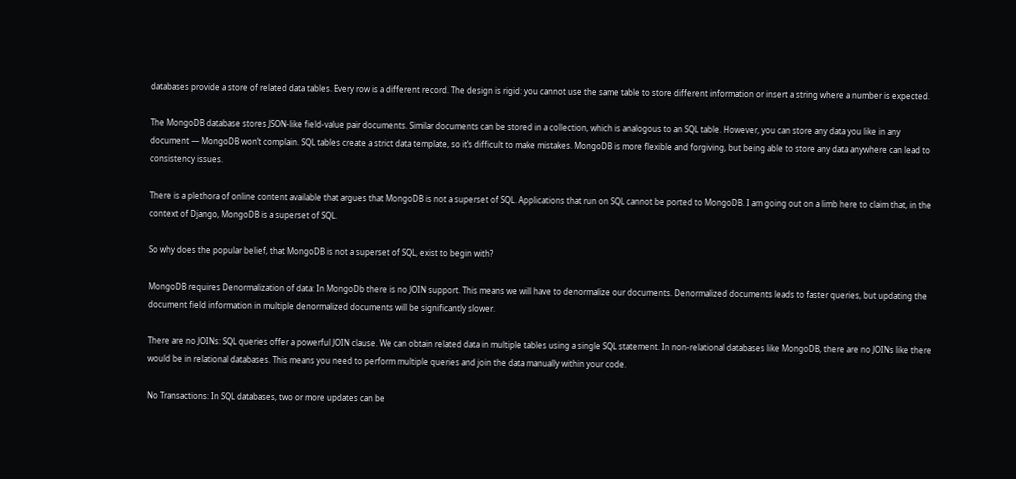databases provide a store of related data tables. Every row is a different record. The design is rigid: you cannot use the same table to store different information or insert a string where a number is expected.

The MongoDB database stores JSON-like field-value pair documents. Similar documents can be stored in a collection, which is analogous to an SQL table. However, you can store any data you like in any document — MongoDB won’t complain. SQL tables create a strict data template, so it’s difficult to make mistakes. MongoDB is more flexible and forgiving, but being able to store any data anywhere can lead to consistency issues.

There is a plethora of online content available that argues that MongoDB is not a superset of SQL. Applications that run on SQL cannot be ported to MongoDB. I am going out on a limb here to claim that, in the context of Django, MongoDB is a superset of SQL.

So why does the popular belief, that MongoDB is not a superset of SQL, exist to begin with?

MongoDB requires Denormalization of data: In MongoDb there is no JOIN support. This means we will have to denormalize our documents. Denormalized documents leads to faster queries, but updating the document field information in multiple denormalized documents will be significantly slower.

There are no JOINs: SQL queries offer a powerful JOIN clause. We can obtain related data in multiple tables using a single SQL statement. In non-relational databases like MongoDB, there are no JOINs like there would be in relational databases. This means you need to perform multiple queries and join the data manually within your code.

No Transactions: In SQL databases, two or more updates can be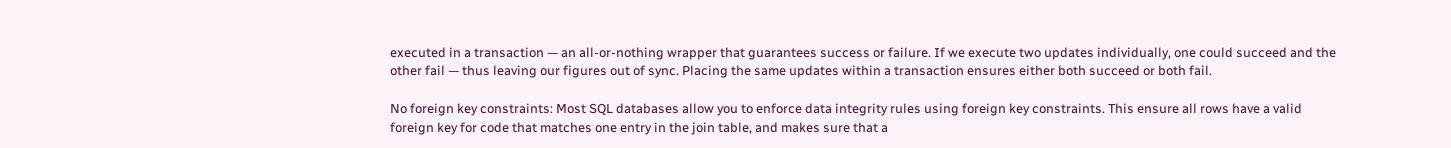executed in a transaction — an all-or-nothing wrapper that guarantees success or failure. If we execute two updates individually, one could succeed and the other fail — thus leaving our figures out of sync. Placing the same updates within a transaction ensures either both succeed or both fail.

No foreign key constraints: Most SQL databases allow you to enforce data integrity rules using foreign key constraints. This ensure all rows have a valid foreign key for code that matches one entry in the join table, and makes sure that a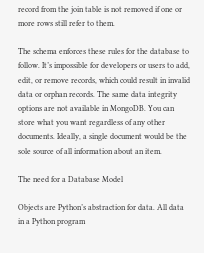record from the join table is not removed if one or more rows still refer to them.

The schema enforces these rules for the database to follow. It’s impossible for developers or users to add, edit, or remove records, which could result in invalid data or orphan records. The same data integrity options are not available in MongoDB. You can store what you want regardless of any other documents. Ideally, a single document would be the sole source of all information about an item.

The need for a Database Model

Objects are Python’s abstraction for data. All data in a Python program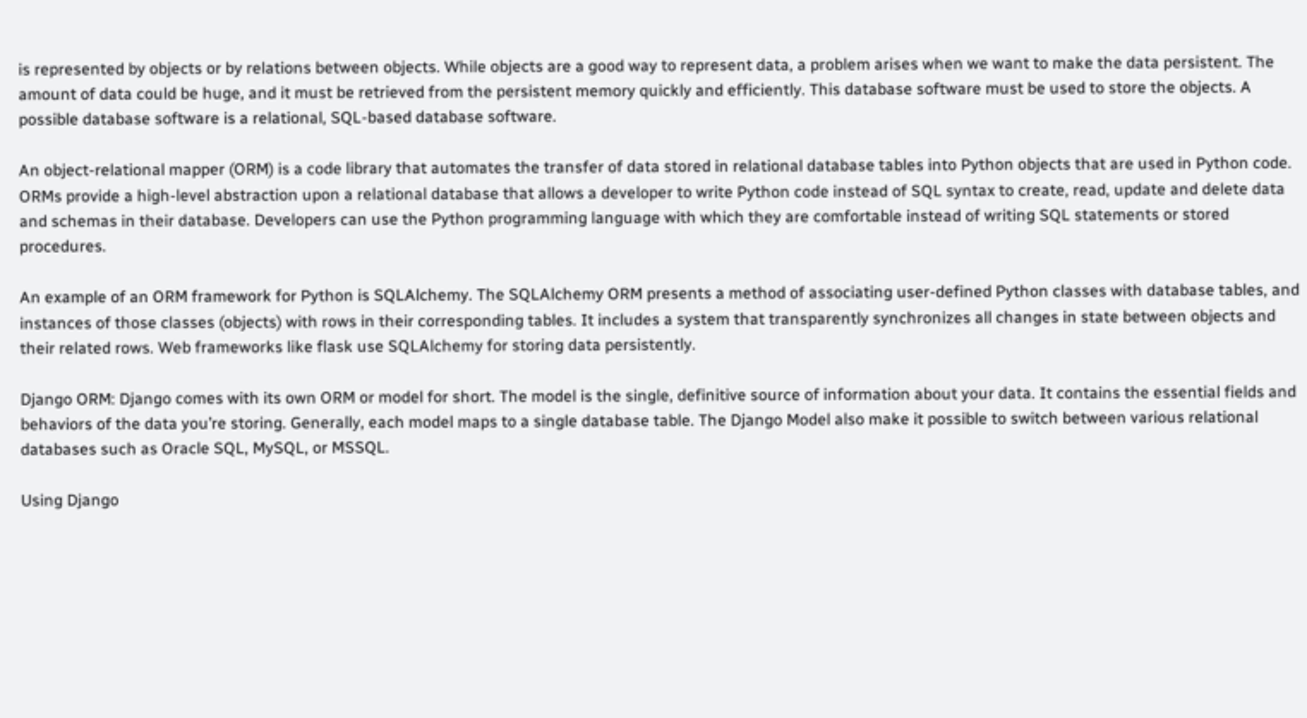is represented by objects or by relations between objects. While objects are a good way to represent data, a problem arises when we want to make the data persistent. The amount of data could be huge, and it must be retrieved from the persistent memory quickly and efficiently. This database software must be used to store the objects. A possible database software is a relational, SQL-based database software.

An object-relational mapper (ORM) is a code library that automates the transfer of data stored in relational database tables into Python objects that are used in Python code. ORMs provide a high-level abstraction upon a relational database that allows a developer to write Python code instead of SQL syntax to create, read, update and delete data and schemas in their database. Developers can use the Python programming language with which they are comfortable instead of writing SQL statements or stored procedures.

An example of an ORM framework for Python is SQLAlchemy. The SQLAlchemy ORM presents a method of associating user-defined Python classes with database tables, and instances of those classes (objects) with rows in their corresponding tables. It includes a system that transparently synchronizes all changes in state between objects and their related rows. Web frameworks like flask use SQLAlchemy for storing data persistently.

Django ORM: Django comes with its own ORM or model for short. The model is the single, definitive source of information about your data. It contains the essential fields and behaviors of the data you’re storing. Generally, each model maps to a single database table. The Django Model also make it possible to switch between various relational databases such as Oracle SQL, MySQL, or MSSQL.

Using Django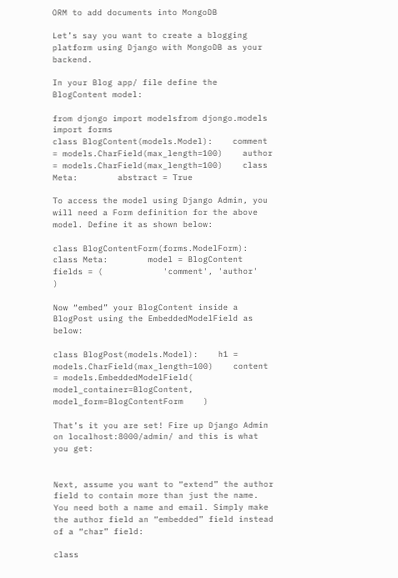ORM to add documents into MongoDB

Let’s say you want to create a blogging platform using Django with MongoDB as your backend.

In your Blog app/ file define the BlogContent model:

from djongo import modelsfrom djongo.models import forms
class BlogContent(models.Model):    comment = models.CharField(max_length=100)    author = models.CharField(max_length=100)    class Meta:        abstract = True

To access the model using Django Admin, you will need a Form definition for the above model. Define it as shown below:

class BlogContentForm(forms.ModelForm):    class Meta:        model = BlogContent        fields = (            'comment', 'author'        )

Now “embed” your BlogContent inside a BlogPost using the EmbeddedModelField as below:

class BlogPost(models.Model):    h1 = models.CharField(max_length=100)    content = models.EmbeddedModelField(        model_container=BlogContent,        model_form=BlogContentForm    )

That’s it you are set! Fire up Django Admin on localhost:8000/admin/ and this is what you get:


Next, assume you want to “extend” the author field to contain more than just the name. You need both a name and email. Simply make the author field an “embedded” field instead of a “char” field:

class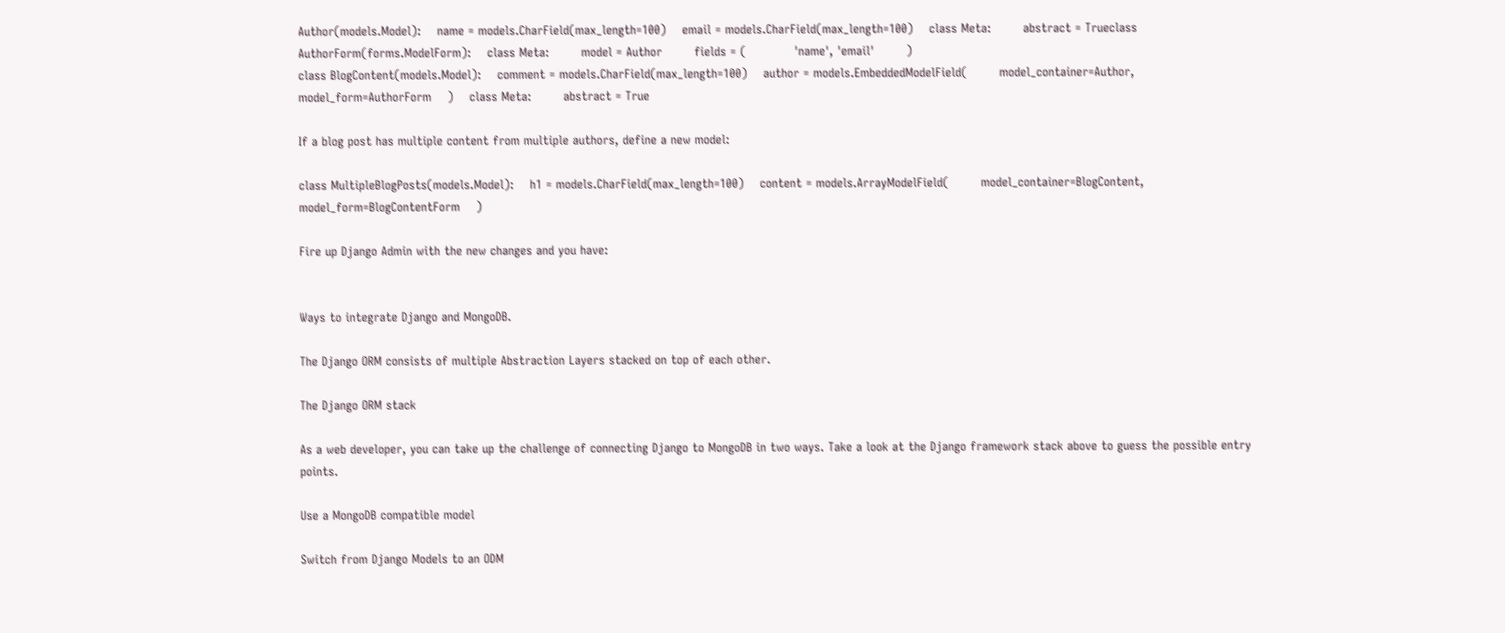Author(models.Model):    name = models.CharField(max_length=100)    email = models.CharField(max_length=100)    class Meta:        abstract = Trueclass AuthorForm(forms.ModelForm):    class Meta:        model = Author        fields = (            'name', 'email'        )
class BlogContent(models.Model):    comment = models.CharField(max_length=100)    author = models.EmbeddedModelField(        model_container=Author,        model_form=AuthorForm    )    class Meta:        abstract = True

If a blog post has multiple content from multiple authors, define a new model:

class MultipleBlogPosts(models.Model):    h1 = models.CharField(max_length=100)    content = models.ArrayModelField(        model_container=BlogContent,        model_form=BlogContentForm    )

Fire up Django Admin with the new changes and you have:


Ways to integrate Django and MongoDB.

The Django ORM consists of multiple Abstraction Layers stacked on top of each other.

The Django ORM stack

As a web developer, you can take up the challenge of connecting Django to MongoDB in two ways. Take a look at the Django framework stack above to guess the possible entry points.

Use a MongoDB compatible model

Switch from Django Models to an ODM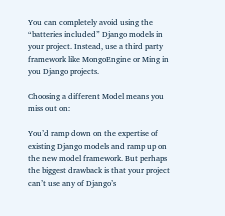You can completely avoid using the “batteries included” Django models in your project. Instead, use a third party framework like MongoEngine or Ming in you Django projects.

Choosing a different Model means you miss out on:

You’d ramp down on the expertise of existing Django models and ramp up on the new model framework. But perhaps the biggest drawback is that your project can’t use any of Django’s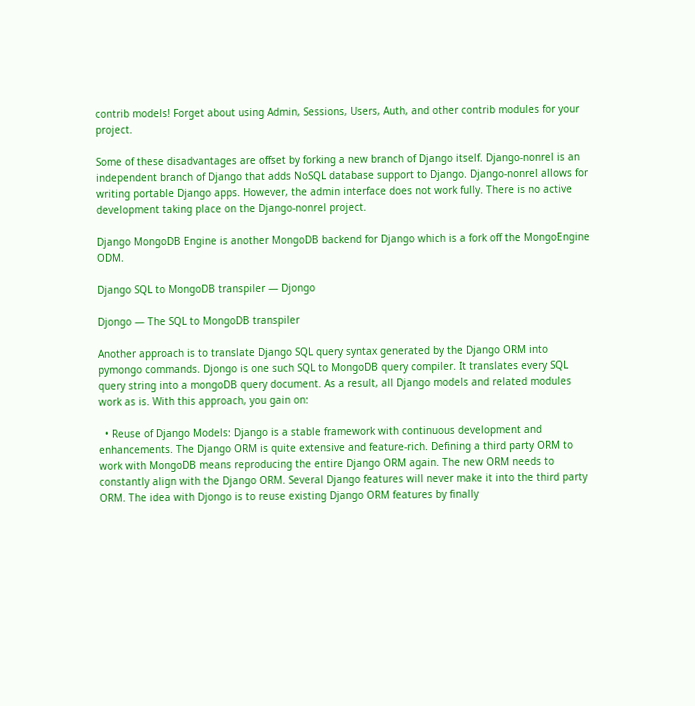contrib models! Forget about using Admin, Sessions, Users, Auth, and other contrib modules for your project.

Some of these disadvantages are offset by forking a new branch of Django itself. Django-nonrel is an independent branch of Django that adds NoSQL database support to Django. Django-nonrel allows for writing portable Django apps. However, the admin interface does not work fully. There is no active development taking place on the Django-nonrel project.

Django MongoDB Engine is another MongoDB backend for Django which is a fork off the MongoEngine ODM.

Django SQL to MongoDB transpiler — Djongo

Djongo — The SQL to MongoDB transpiler

Another approach is to translate Django SQL query syntax generated by the Django ORM into pymongo commands. Djongo is one such SQL to MongoDB query compiler. It translates every SQL query string into a mongoDB query document. As a result, all Django models and related modules work as is. With this approach, you gain on:

  • Reuse of Django Models: Django is a stable framework with continuous development and enhancements. The Django ORM is quite extensive and feature-rich. Defining a third party ORM to work with MongoDB means reproducing the entire Django ORM again. The new ORM needs to constantly align with the Django ORM. Several Django features will never make it into the third party ORM. The idea with Djongo is to reuse existing Django ORM features by finally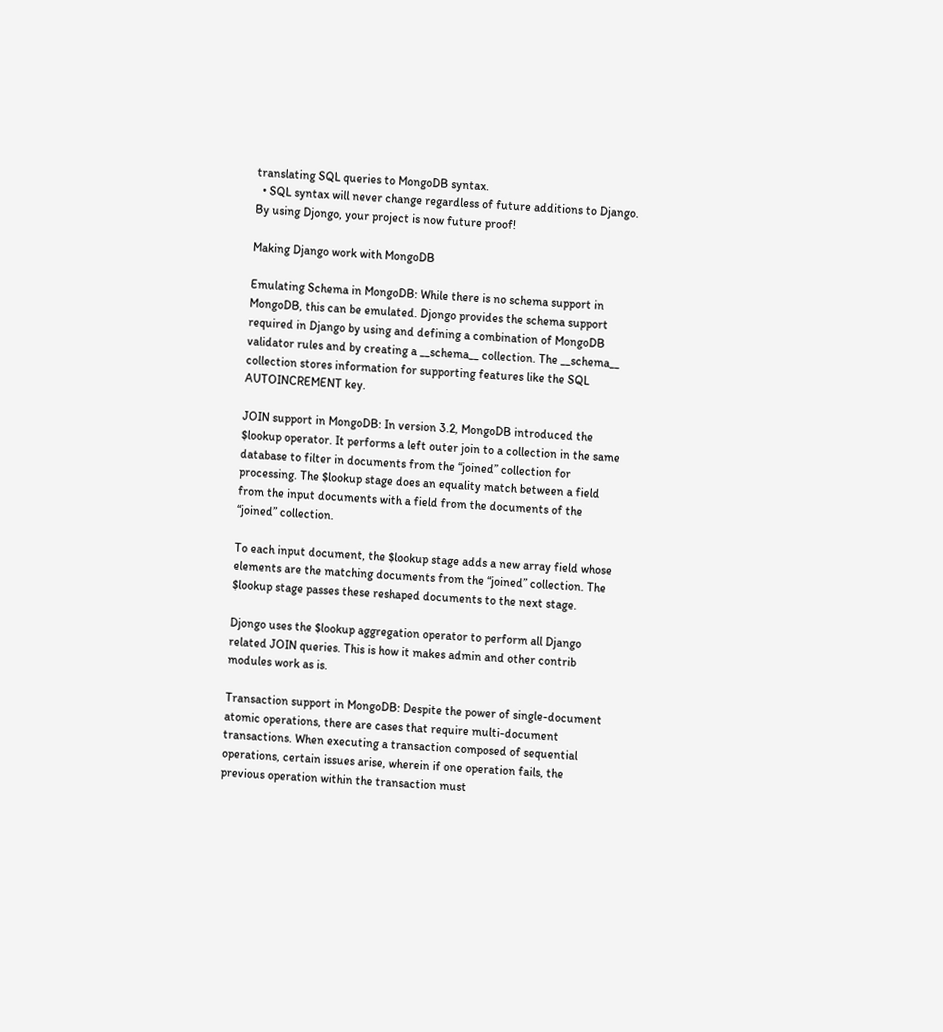translating SQL queries to MongoDB syntax.
  • SQL syntax will never change regardless of future additions to Django. By using Djongo, your project is now future proof!

Making Django work with MongoDB

Emulating Schema in MongoDB: While there is no schema support in MongoDB, this can be emulated. Djongo provides the schema support required in Django by using and defining a combination of MongoDB validator rules and by creating a __schema__ collection. The __schema__ collection stores information for supporting features like the SQL AUTOINCREMENT key.

JOIN support in MongoDB: In version 3.2, MongoDB introduced the $lookup operator. It performs a left outer join to a collection in the same database to filter in documents from the “joined” collection for processing. The $lookup stage does an equality match between a field from the input documents with a field from the documents of the “joined” collection.

To each input document, the $lookup stage adds a new array field whose elements are the matching documents from the “joined” collection. The $lookup stage passes these reshaped documents to the next stage.

Djongo uses the $lookup aggregation operator to perform all Django related JOIN queries. This is how it makes admin and other contrib modules work as is.

Transaction support in MongoDB: Despite the power of single-document atomic operations, there are cases that require multi-document transactions. When executing a transaction composed of sequential operations, certain issues arise, wherein if one operation fails, the previous operation within the transaction must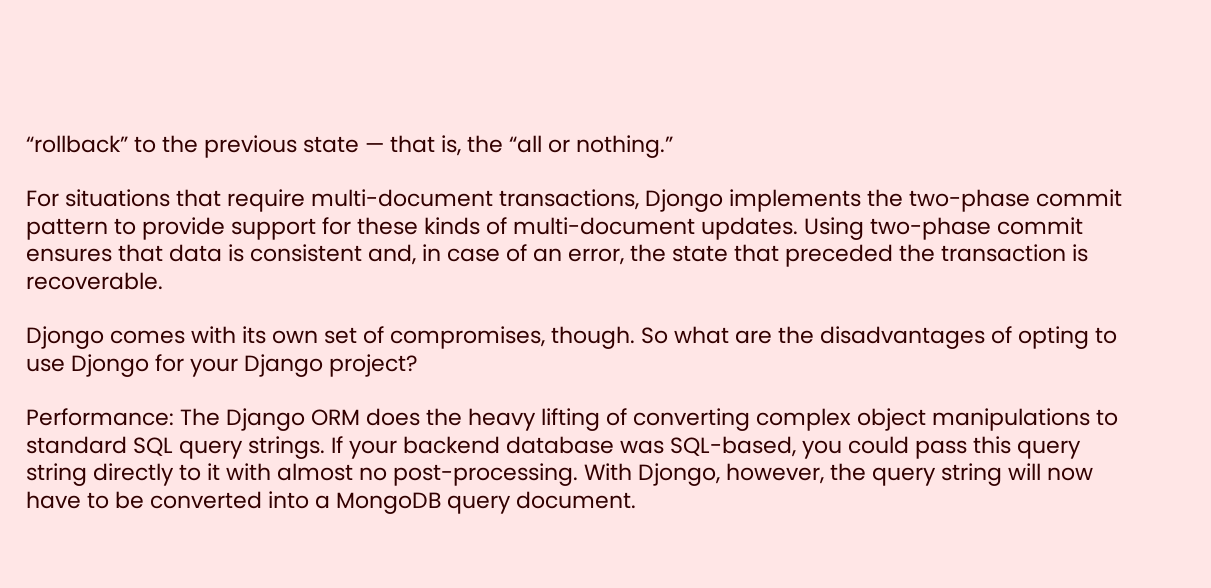“rollback” to the previous state — that is, the “all or nothing.”

For situations that require multi-document transactions, Djongo implements the two-phase commit pattern to provide support for these kinds of multi-document updates. Using two-phase commit ensures that data is consistent and, in case of an error, the state that preceded the transaction is recoverable.

Djongo comes with its own set of compromises, though. So what are the disadvantages of opting to use Djongo for your Django project?

Performance: The Django ORM does the heavy lifting of converting complex object manipulations to standard SQL query strings. If your backend database was SQL-based, you could pass this query string directly to it with almost no post-processing. With Djongo, however, the query string will now have to be converted into a MongoDB query document.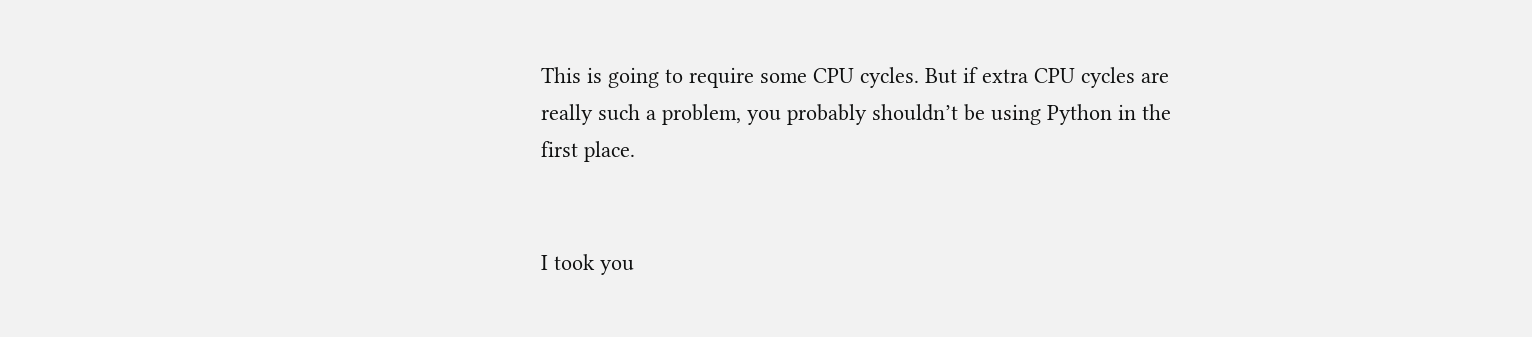This is going to require some CPU cycles. But if extra CPU cycles are really such a problem, you probably shouldn’t be using Python in the first place.


I took you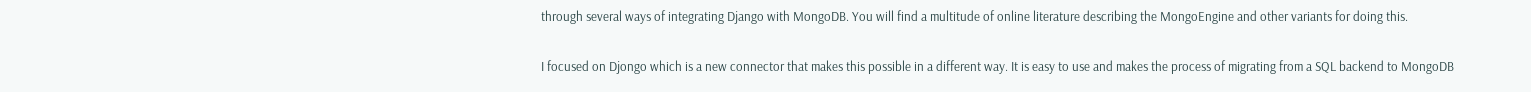through several ways of integrating Django with MongoDB. You will find a multitude of online literature describing the MongoEngine and other variants for doing this.

I focused on Djongo which is a new connector that makes this possible in a different way. It is easy to use and makes the process of migrating from a SQL backend to MongoDB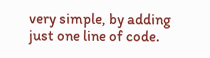very simple, by adding just one line of code.